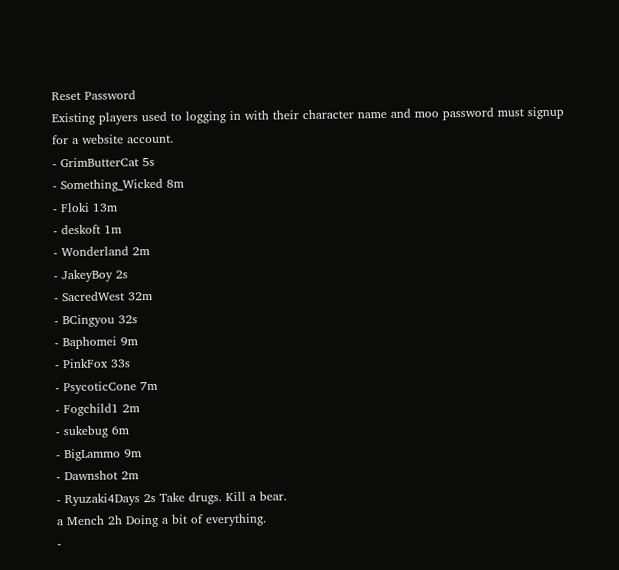Reset Password
Existing players used to logging in with their character name and moo password must signup for a website account.
- GrimButterCat 5s
- Something_Wicked 8m
- Floki 13m
- deskoft 1m
- Wonderland 2m
- JakeyBoy 2s
- SacredWest 32m
- BCingyou 32s
- Baphomei 9m
- PinkFox 33s
- PsycoticCone 7m
- Fogchild1 2m
- sukebug 6m
- BigLammo 9m
- Dawnshot 2m
- Ryuzaki4Days 2s Take drugs. Kill a bear.
a Mench 2h Doing a bit of everything.
-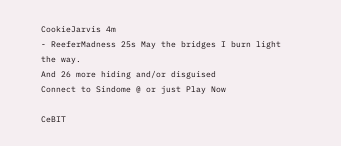CookieJarvis 4m
- ReeferMadness 25s May the bridges I burn light the way.
And 26 more hiding and/or disguised
Connect to Sindome @ or just Play Now

CeBIT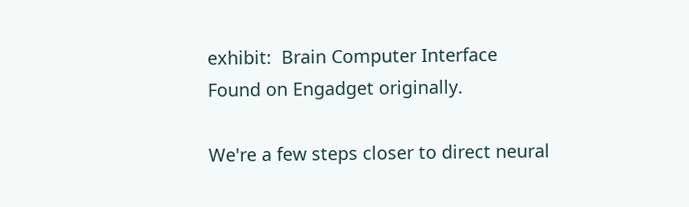exhibit:  Brain Computer Interface
Found on Engadget originally.

We're a few steps closer to direct neural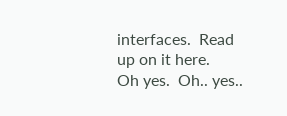interfaces.  Read up on it here.
Oh yes.  Oh.. yes..